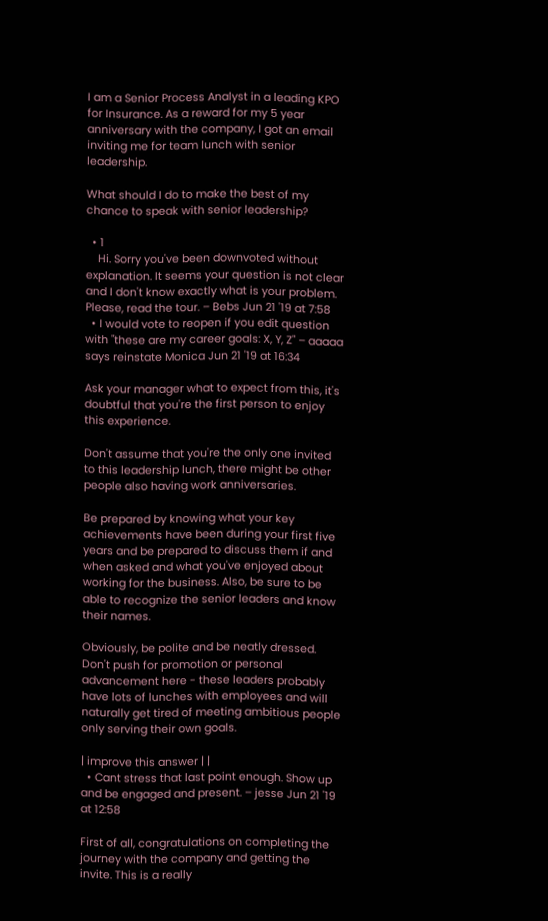I am a Senior Process Analyst in a leading KPO for Insurance. As a reward for my 5 year anniversary with the company, I got an email inviting me for team lunch with senior leadership.

What should I do to make the best of my chance to speak with senior leadership?

  • 1
    Hi. Sorry you've been downvoted without explanation. It seems your question is not clear and I don't know exactly what is your problem. Please, read the tour. – Bebs Jun 21 '19 at 7:58
  • I would vote to reopen if you edit question with "these are my career goals: X, Y, Z" – aaaaa says reinstate Monica Jun 21 '19 at 16:34

Ask your manager what to expect from this, it's doubtful that you're the first person to enjoy this experience.

Don't assume that you're the only one invited to this leadership lunch, there might be other people also having work anniversaries.

Be prepared by knowing what your key achievements have been during your first five years and be prepared to discuss them if and when asked and what you've enjoyed about working for the business. Also, be sure to be able to recognize the senior leaders and know their names.

Obviously, be polite and be neatly dressed. Don't push for promotion or personal advancement here - these leaders probably have lots of lunches with employees and will naturally get tired of meeting ambitious people only serving their own goals.

| improve this answer | |
  • Cant stress that last point enough. Show up and be engaged and present. – jesse Jun 21 '19 at 12:58

First of all, congratulations on completing the journey with the company and getting the invite. This is a really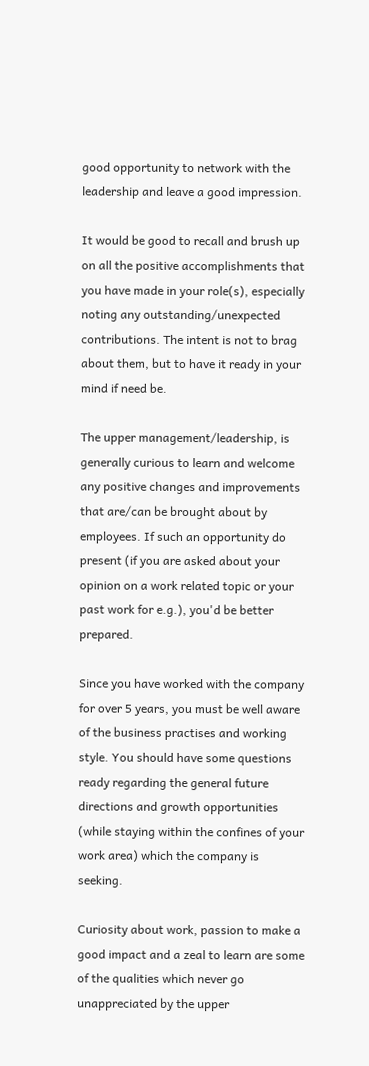good opportunity to network with the leadership and leave a good impression.

It would be good to recall and brush up on all the positive accomplishments that you have made in your role(s), especially noting any outstanding/unexpected contributions. The intent is not to brag about them, but to have it ready in your mind if need be.

The upper management/leadership, is generally curious to learn and welcome any positive changes and improvements that are/can be brought about by employees. If such an opportunity do present (if you are asked about your opinion on a work related topic or your past work for e.g.), you'd be better prepared.

Since you have worked with the company for over 5 years, you must be well aware of the business practises and working style. You should have some questions ready regarding the general future directions and growth opportunities (while staying within the confines of your work area) which the company is seeking.

Curiosity about work, passion to make a good impact and a zeal to learn are some of the qualities which never go unappreciated by the upper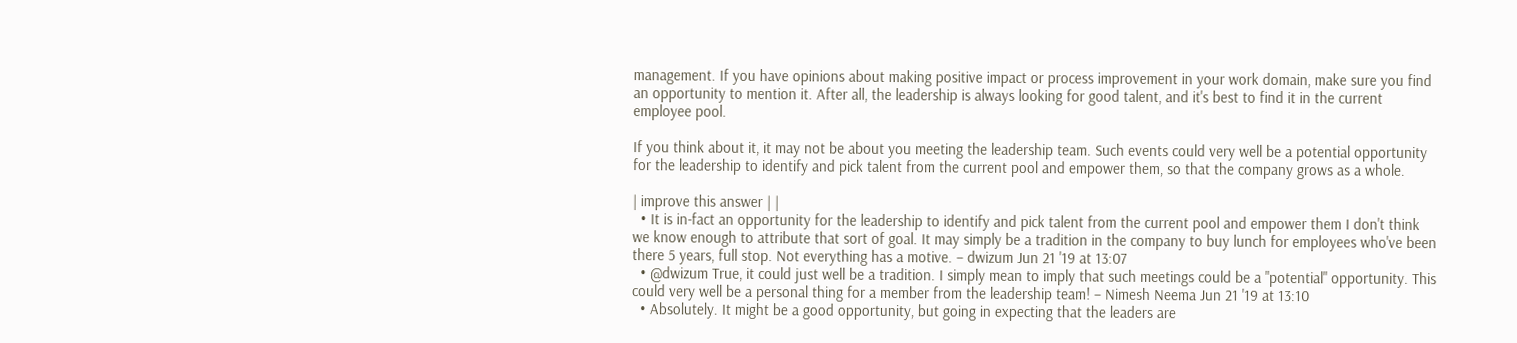management. If you have opinions about making positive impact or process improvement in your work domain, make sure you find an opportunity to mention it. After all, the leadership is always looking for good talent, and it's best to find it in the current employee pool.

If you think about it, it may not be about you meeting the leadership team. Such events could very well be a potential opportunity for the leadership to identify and pick talent from the current pool and empower them, so that the company grows as a whole.

| improve this answer | |
  • It is in-fact an opportunity for the leadership to identify and pick talent from the current pool and empower them I don't think we know enough to attribute that sort of goal. It may simply be a tradition in the company to buy lunch for employees who've been there 5 years, full stop. Not everything has a motive. – dwizum Jun 21 '19 at 13:07
  • @dwizum True, it could just well be a tradition. I simply mean to imply that such meetings could be a "potential" opportunity. This could very well be a personal thing for a member from the leadership team! – Nimesh Neema Jun 21 '19 at 13:10
  • Absolutely. It might be a good opportunity, but going in expecting that the leaders are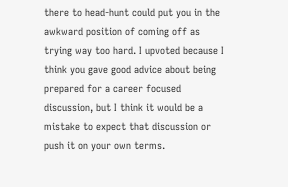there to head-hunt could put you in the awkward position of coming off as trying way too hard. I upvoted because I think you gave good advice about being prepared for a career focused discussion, but I think it would be a mistake to expect that discussion or push it on your own terms.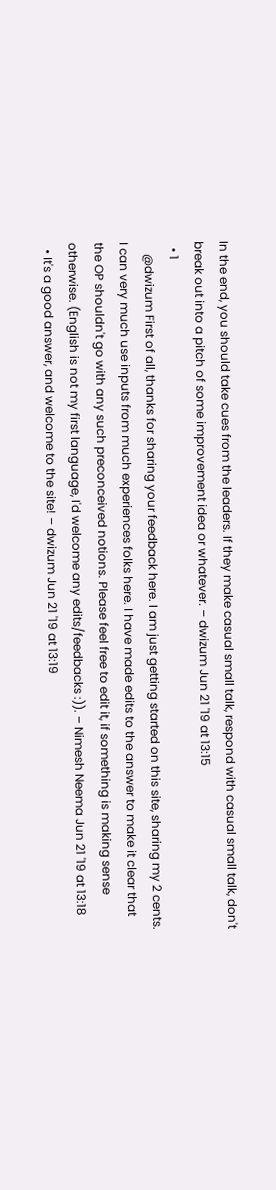In the end, you should take cues from the leaders. If they make casual small talk, respond with casual small talk, don't break out into a pitch of some improvement idea or whatever. – dwizum Jun 21 '19 at 13:15
  • 1
    @dwizum First of all, thanks for sharing your feedback here. I am just getting started on this site, sharing my 2 cents. I can very much use inputs from much experiences folks here. I have made edits to the answer to make it clear that the OP shouldn't go with any such preconceived notions. Please feel free to edit it, if something is making sense otherwise. (English is not my first language, I'd welcome any edits/feedbacks :)). – Nimesh Neema Jun 21 '19 at 13:18
  • It's a good answer, and welcome to the site! – dwizum Jun 21 '19 at 13:19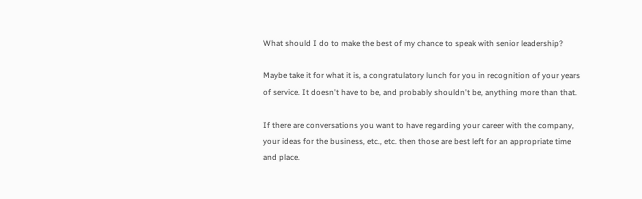What should I do to make the best of my chance to speak with senior leadership?

Maybe take it for what it is, a congratulatory lunch for you in recognition of your years of service. It doesn't have to be, and probably shouldn't be, anything more than that.

If there are conversations you want to have regarding your career with the company, your ideas for the business, etc., etc. then those are best left for an appropriate time and place.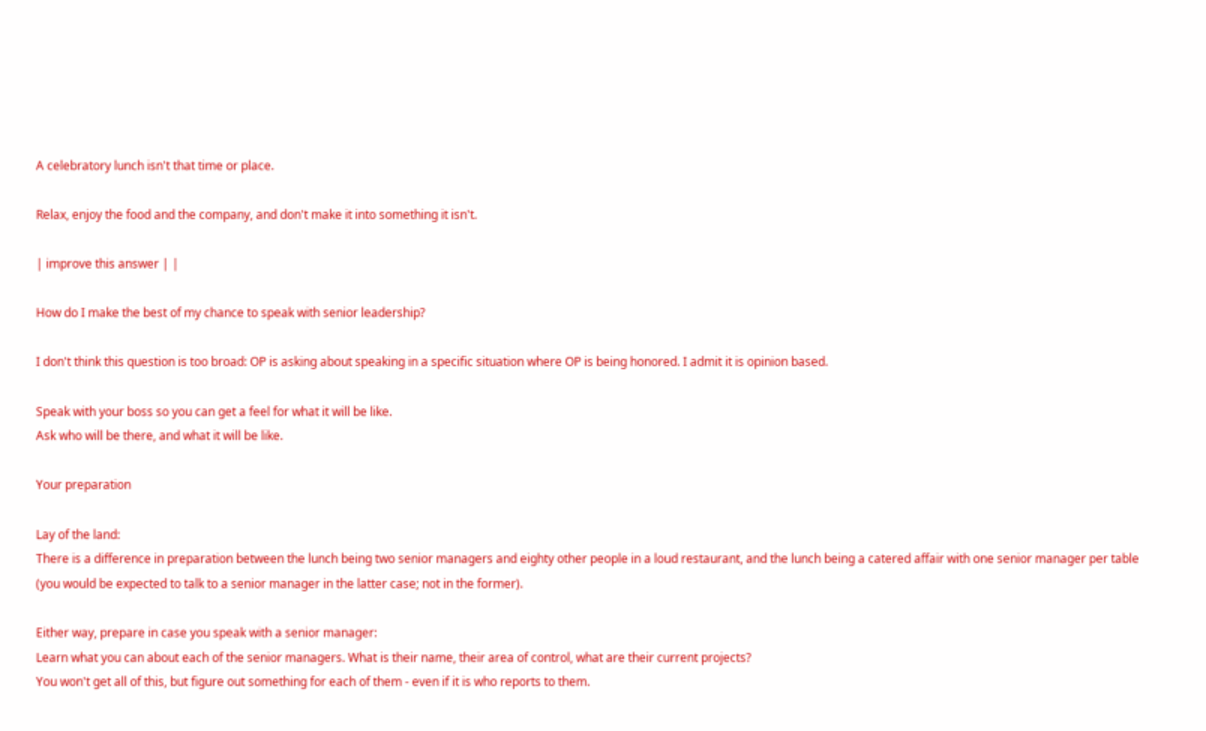A celebratory lunch isn't that time or place.

Relax, enjoy the food and the company, and don't make it into something it isn't.

| improve this answer | |

How do I make the best of my chance to speak with senior leadership?

I don't think this question is too broad: OP is asking about speaking in a specific situation where OP is being honored. I admit it is opinion based.

Speak with your boss so you can get a feel for what it will be like.
Ask who will be there, and what it will be like.

Your preparation

Lay of the land:
There is a difference in preparation between the lunch being two senior managers and eighty other people in a loud restaurant, and the lunch being a catered affair with one senior manager per table (you would be expected to talk to a senior manager in the latter case; not in the former).

Either way, prepare in case you speak with a senior manager:
Learn what you can about each of the senior managers. What is their name, their area of control, what are their current projects?
You won't get all of this, but figure out something for each of them - even if it is who reports to them.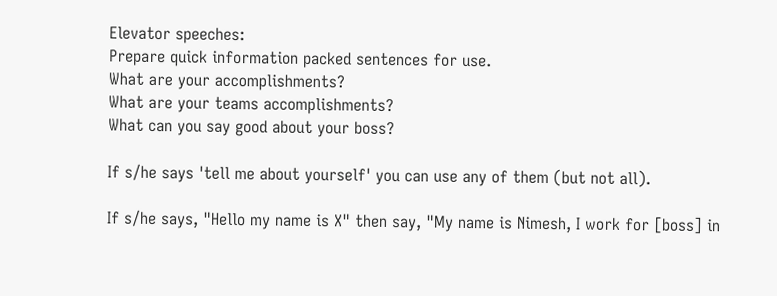Elevator speeches:
Prepare quick information packed sentences for use.
What are your accomplishments?
What are your teams accomplishments?
What can you say good about your boss?

If s/he says 'tell me about yourself' you can use any of them (but not all).

If s/he says, "Hello my name is X" then say, "My name is Nimesh, I work for [boss] in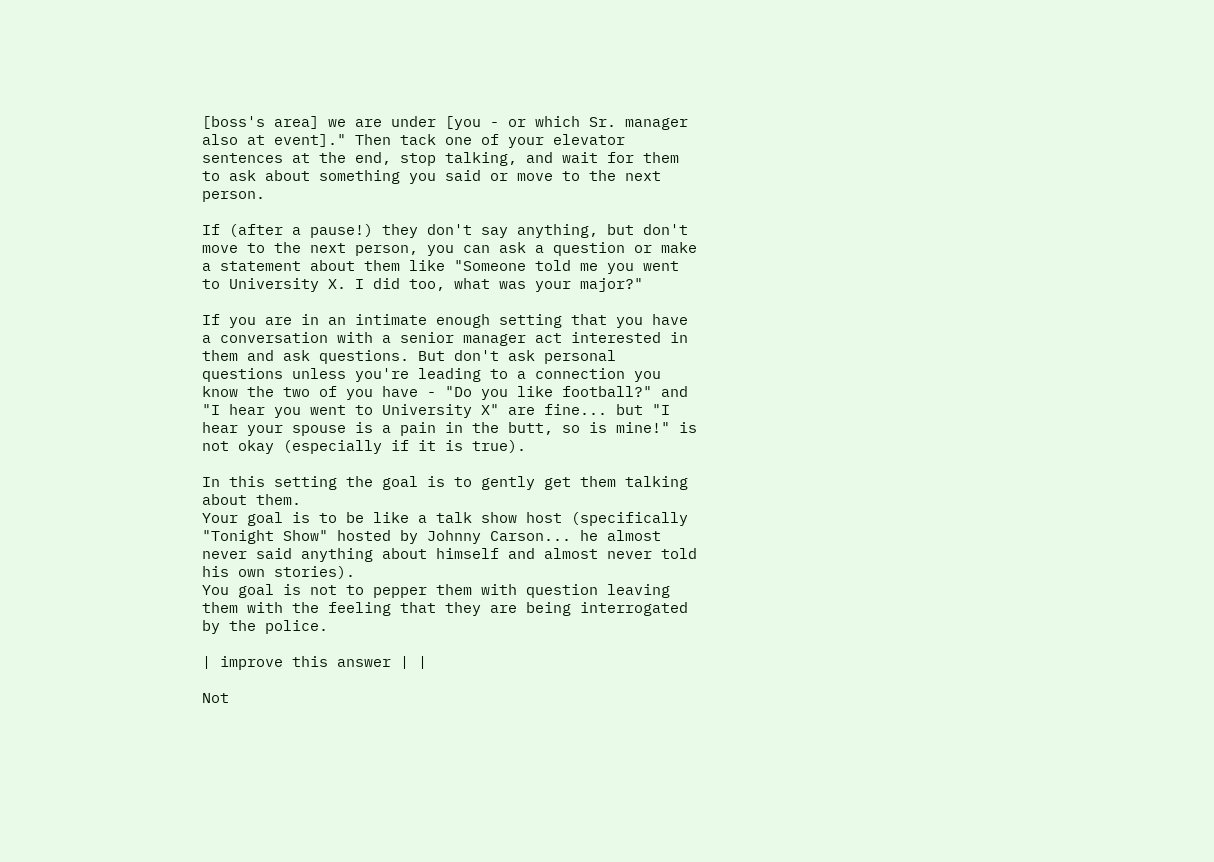[boss's area] we are under [you - or which Sr. manager also at event]." Then tack one of your elevator sentences at the end, stop talking, and wait for them to ask about something you said or move to the next person.

If (after a pause!) they don't say anything, but don't move to the next person, you can ask a question or make a statement about them like "Someone told me you went to University X. I did too, what was your major?"

If you are in an intimate enough setting that you have a conversation with a senior manager act interested in them and ask questions. But don't ask personal questions unless you're leading to a connection you know the two of you have - "Do you like football?" and "I hear you went to University X" are fine... but "I hear your spouse is a pain in the butt, so is mine!" is not okay (especially if it is true).

In this setting the goal is to gently get them talking about them.
Your goal is to be like a talk show host (specifically "Tonight Show" hosted by Johnny Carson... he almost never said anything about himself and almost never told his own stories).
You goal is not to pepper them with question leaving them with the feeling that they are being interrogated by the police.

| improve this answer | |

Not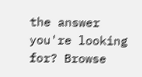the answer you're looking for? Browse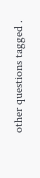other questions tagged .